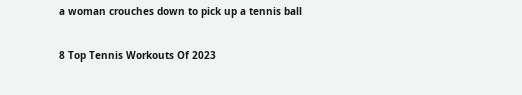a woman crouches down to pick up a tennis ball

8 Top Tennis Workouts Of 2023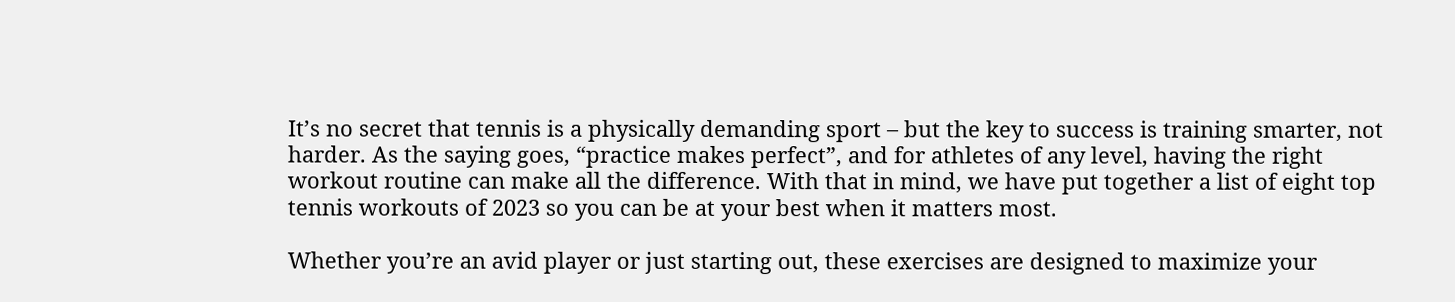It’s no secret that tennis is a physically demanding sport – but the key to success is training smarter, not harder. As the saying goes, “practice makes perfect”, and for athletes of any level, having the right workout routine can make all the difference. With that in mind, we have put together a list of eight top tennis workouts of 2023 so you can be at your best when it matters most.

Whether you’re an avid player or just starting out, these exercises are designed to maximize your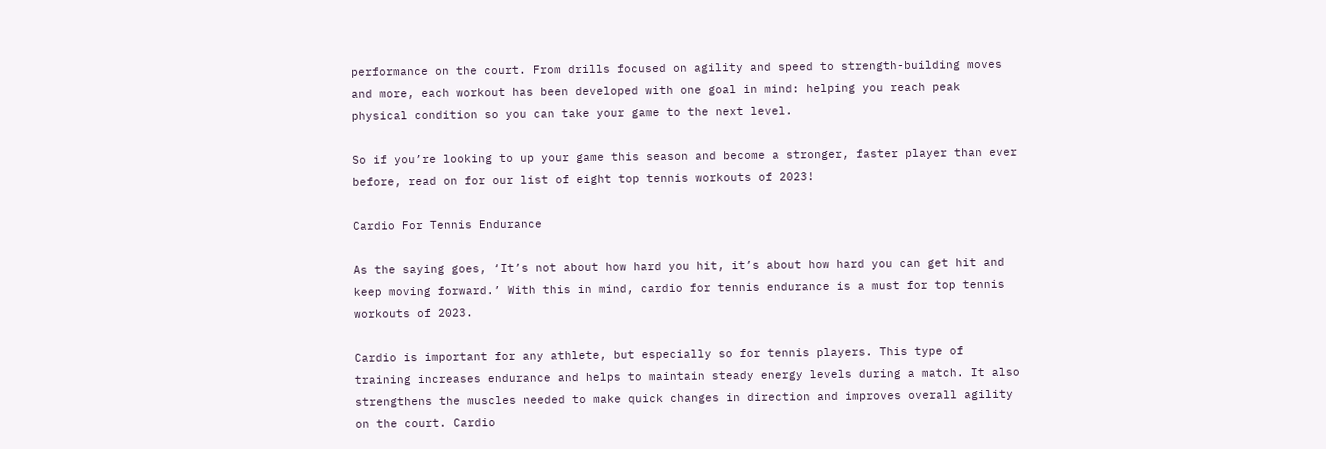performance on the court. From drills focused on agility and speed to strength-building moves and more, each workout has been developed with one goal in mind: helping you reach peak physical condition so you can take your game to the next level.

So if you’re looking to up your game this season and become a stronger, faster player than ever before, read on for our list of eight top tennis workouts of 2023!

Cardio For Tennis Endurance

As the saying goes, ‘It’s not about how hard you hit, it’s about how hard you can get hit and keep moving forward.’ With this in mind, cardio for tennis endurance is a must for top tennis workouts of 2023.

Cardio is important for any athlete, but especially so for tennis players. This type of training increases endurance and helps to maintain steady energy levels during a match. It also strengthens the muscles needed to make quick changes in direction and improves overall agility on the court. Cardio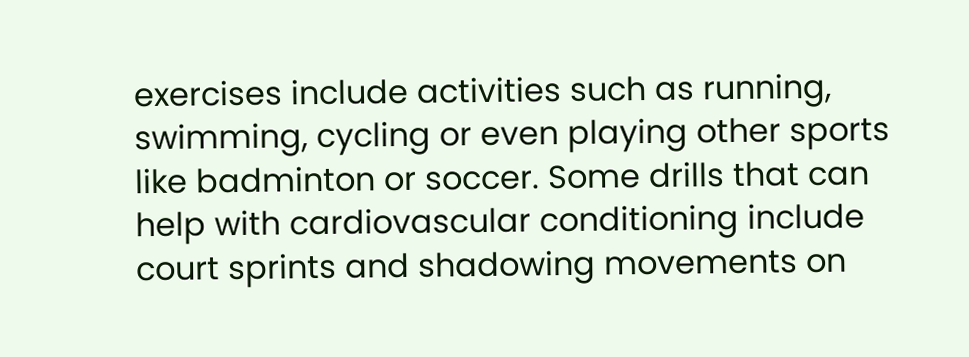exercises include activities such as running, swimming, cycling or even playing other sports like badminton or soccer. Some drills that can help with cardiovascular conditioning include court sprints and shadowing movements on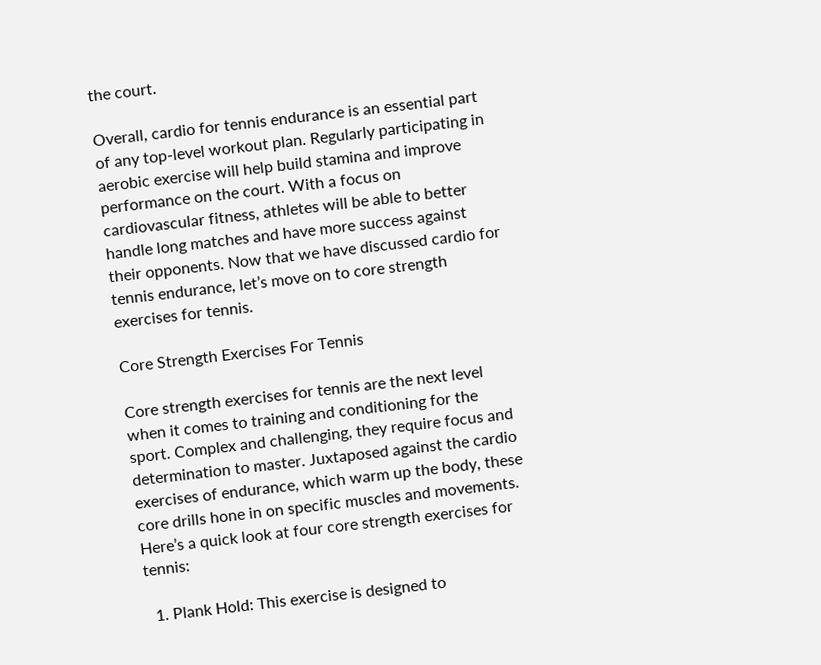the court.

Overall, cardio for tennis endurance is an essential part of any top-level workout plan. Regularly participating in aerobic exercise will help build stamina and improve performance on the court. With a focus on cardiovascular fitness, athletes will be able to better handle long matches and have more success against their opponents. Now that we have discussed cardio for tennis endurance, let’s move on to core strength exercises for tennis.

Core Strength Exercises For Tennis

Core strength exercises for tennis are the next level when it comes to training and conditioning for the sport. Complex and challenging, they require focus and determination to master. Juxtaposed against the cardio exercises of endurance, which warm up the body, these core drills hone in on specific muscles and movements. Here’s a quick look at four core strength exercises for tennis:

  1. Plank Hold: This exercise is designed to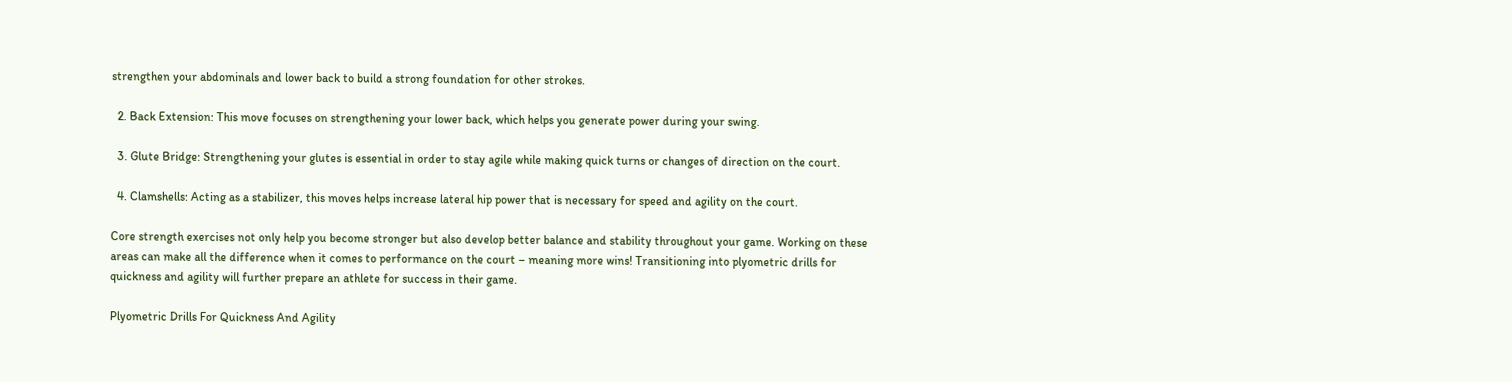strengthen your abdominals and lower back to build a strong foundation for other strokes.

  2. Back Extension: This move focuses on strengthening your lower back, which helps you generate power during your swing.

  3. Glute Bridge: Strengthening your glutes is essential in order to stay agile while making quick turns or changes of direction on the court.

  4. Clamshells: Acting as a stabilizer, this moves helps increase lateral hip power that is necessary for speed and agility on the court.

Core strength exercises not only help you become stronger but also develop better balance and stability throughout your game. Working on these areas can make all the difference when it comes to performance on the court – meaning more wins! Transitioning into plyometric drills for quickness and agility will further prepare an athlete for success in their game.

Plyometric Drills For Quickness And Agility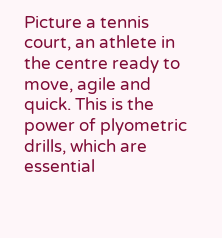Picture a tennis court, an athlete in the centre ready to move, agile and quick. This is the power of plyometric drills, which are essential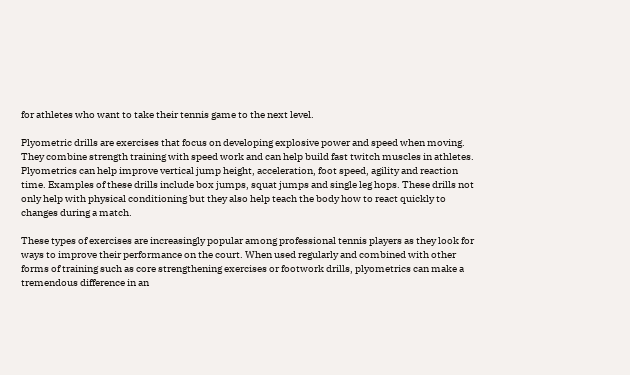for athletes who want to take their tennis game to the next level.

Plyometric drills are exercises that focus on developing explosive power and speed when moving. They combine strength training with speed work and can help build fast twitch muscles in athletes. Plyometrics can help improve vertical jump height, acceleration, foot speed, agility and reaction time. Examples of these drills include box jumps, squat jumps and single leg hops. These drills not only help with physical conditioning but they also help teach the body how to react quickly to changes during a match.

These types of exercises are increasingly popular among professional tennis players as they look for ways to improve their performance on the court. When used regularly and combined with other forms of training such as core strengthening exercises or footwork drills, plyometrics can make a tremendous difference in an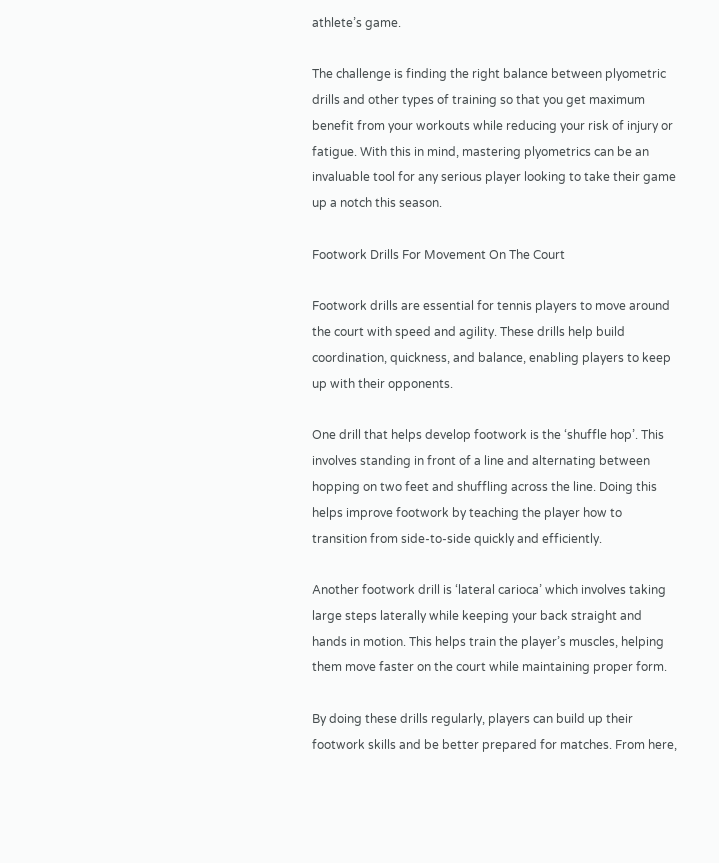athlete’s game.

The challenge is finding the right balance between plyometric drills and other types of training so that you get maximum benefit from your workouts while reducing your risk of injury or fatigue. With this in mind, mastering plyometrics can be an invaluable tool for any serious player looking to take their game up a notch this season.

Footwork Drills For Movement On The Court

Footwork drills are essential for tennis players to move around the court with speed and agility. These drills help build coordination, quickness, and balance, enabling players to keep up with their opponents.

One drill that helps develop footwork is the ‘shuffle hop’. This involves standing in front of a line and alternating between hopping on two feet and shuffling across the line. Doing this helps improve footwork by teaching the player how to transition from side-to-side quickly and efficiently.

Another footwork drill is ‘lateral carioca’ which involves taking large steps laterally while keeping your back straight and hands in motion. This helps train the player’s muscles, helping them move faster on the court while maintaining proper form.

By doing these drills regularly, players can build up their footwork skills and be better prepared for matches. From here,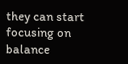they can start focusing on balance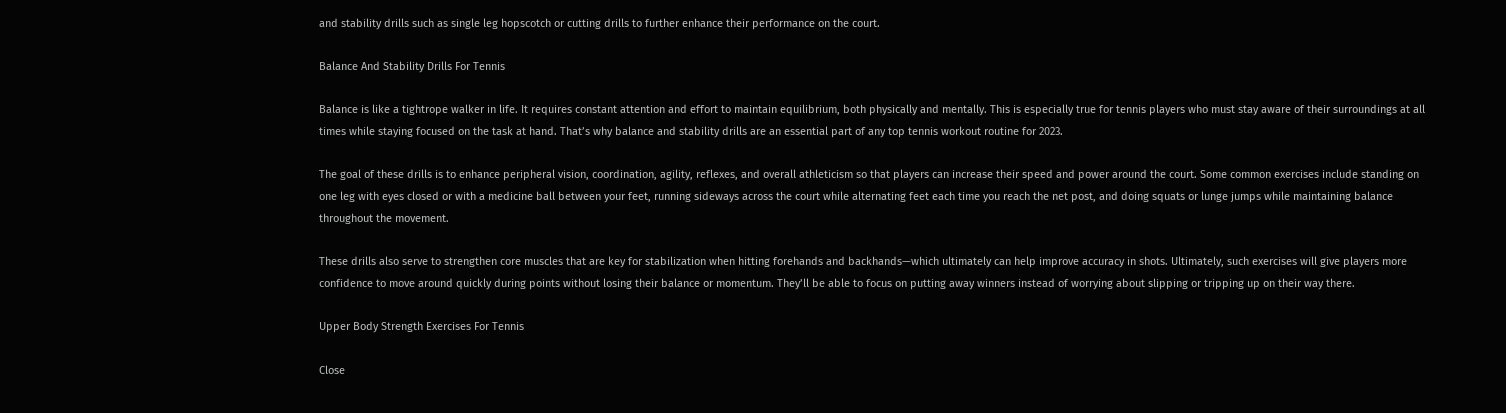and stability drills such as single leg hopscotch or cutting drills to further enhance their performance on the court.

Balance And Stability Drills For Tennis

Balance is like a tightrope walker in life. It requires constant attention and effort to maintain equilibrium, both physically and mentally. This is especially true for tennis players who must stay aware of their surroundings at all times while staying focused on the task at hand. That’s why balance and stability drills are an essential part of any top tennis workout routine for 2023.

The goal of these drills is to enhance peripheral vision, coordination, agility, reflexes, and overall athleticism so that players can increase their speed and power around the court. Some common exercises include standing on one leg with eyes closed or with a medicine ball between your feet, running sideways across the court while alternating feet each time you reach the net post, and doing squats or lunge jumps while maintaining balance throughout the movement.

These drills also serve to strengthen core muscles that are key for stabilization when hitting forehands and backhands—which ultimately can help improve accuracy in shots. Ultimately, such exercises will give players more confidence to move around quickly during points without losing their balance or momentum. They’ll be able to focus on putting away winners instead of worrying about slipping or tripping up on their way there.

Upper Body Strength Exercises For Tennis

Close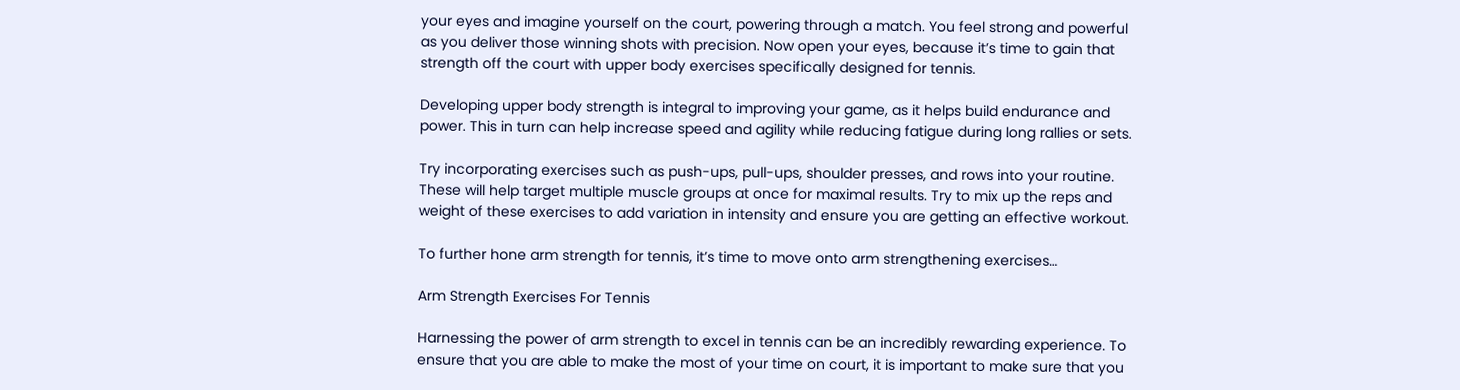your eyes and imagine yourself on the court, powering through a match. You feel strong and powerful as you deliver those winning shots with precision. Now open your eyes, because it’s time to gain that strength off the court with upper body exercises specifically designed for tennis.

Developing upper body strength is integral to improving your game, as it helps build endurance and power. This in turn can help increase speed and agility while reducing fatigue during long rallies or sets.

Try incorporating exercises such as push-ups, pull-ups, shoulder presses, and rows into your routine. These will help target multiple muscle groups at once for maximal results. Try to mix up the reps and weight of these exercises to add variation in intensity and ensure you are getting an effective workout.

To further hone arm strength for tennis, it’s time to move onto arm strengthening exercises…

Arm Strength Exercises For Tennis

Harnessing the power of arm strength to excel in tennis can be an incredibly rewarding experience. To ensure that you are able to make the most of your time on court, it is important to make sure that you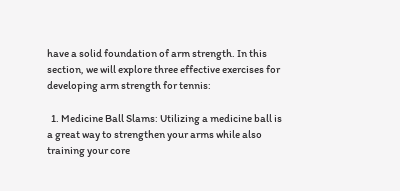have a solid foundation of arm strength. In this section, we will explore three effective exercises for developing arm strength for tennis:

  1. Medicine Ball Slams: Utilizing a medicine ball is a great way to strengthen your arms while also training your core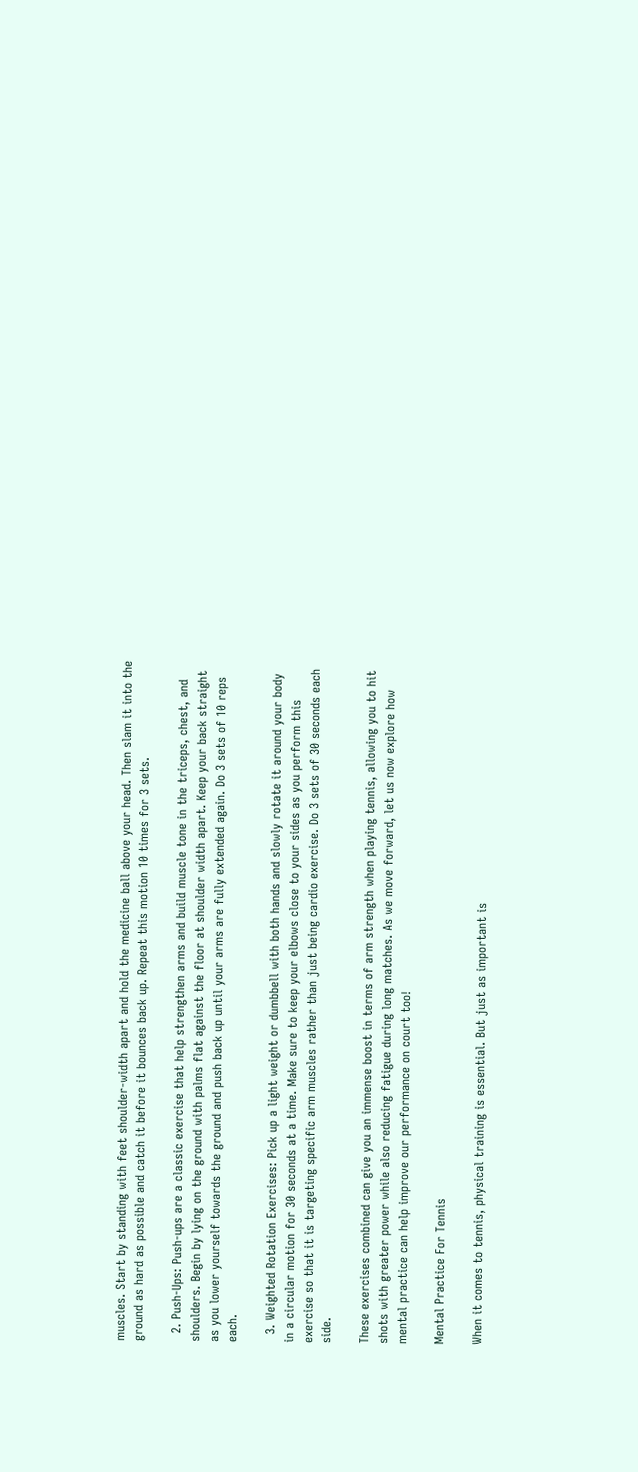muscles. Start by standing with feet shoulder-width apart and hold the medicine ball above your head. Then slam it into the ground as hard as possible and catch it before it bounces back up. Repeat this motion 10 times for 3 sets.

  2. Push-Ups: Push-ups are a classic exercise that help strengthen arms and build muscle tone in the triceps, chest, and shoulders. Begin by lying on the ground with palms flat against the floor at shoulder width apart. Keep your back straight as you lower yourself towards the ground and push back up until your arms are fully extended again. Do 3 sets of 10 reps each.

  3. Weighted Rotation Exercises: Pick up a light weight or dumbbell with both hands and slowly rotate it around your body in a circular motion for 30 seconds at a time. Make sure to keep your elbows close to your sides as you perform this exercise so that it is targeting specific arm muscles rather than just being cardio exercise. Do 3 sets of 30 seconds each side.

These exercises combined can give you an immense boost in terms of arm strength when playing tennis, allowing you to hit shots with greater power while also reducing fatigue during long matches. As we move forward, let us now explore how mental practice can help improve our performance on court too!

Mental Practice For Tennis

When it comes to tennis, physical training is essential. But just as important is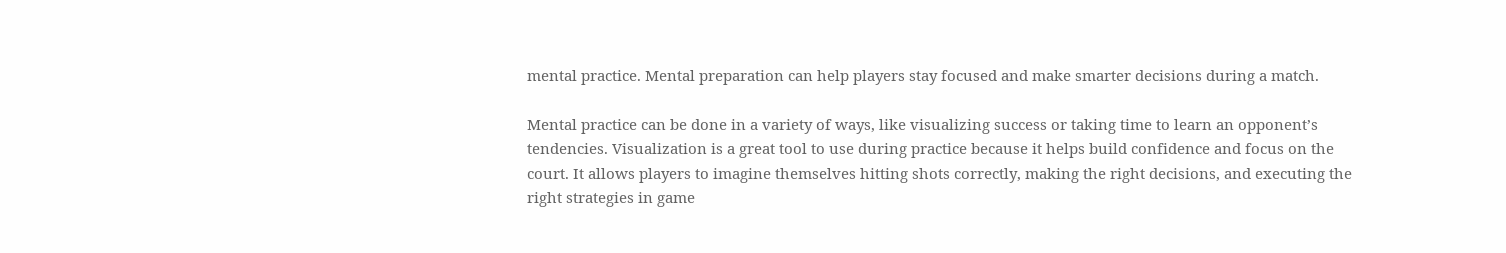mental practice. Mental preparation can help players stay focused and make smarter decisions during a match.

Mental practice can be done in a variety of ways, like visualizing success or taking time to learn an opponent’s tendencies. Visualization is a great tool to use during practice because it helps build confidence and focus on the court. It allows players to imagine themselves hitting shots correctly, making the right decisions, and executing the right strategies in game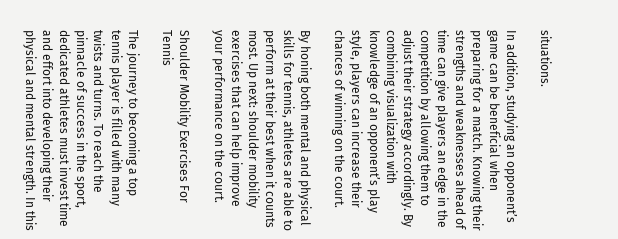situations.

In addition, studying an opponent’s game can be beneficial when preparing for a match. Knowing their strengths and weaknesses ahead of time can give players an edge in the competition by allowing them to adjust their strategy accordingly. By combining visualization with knowledge of an opponent’s play style, players can increase their chances of winning on the court.

By honing both mental and physical skills for tennis, athletes are able to perform at their best when it counts most. Up next: shoulder mobility exercises that can help improve your performance on the court.

Shoulder Mobility Exercises For Tennis

The journey to becoming a top tennis player is filled with many twists and turns. To reach the pinnacle of success in the sport, dedicated athletes must invest time and effort into developing their physical and mental strength. In this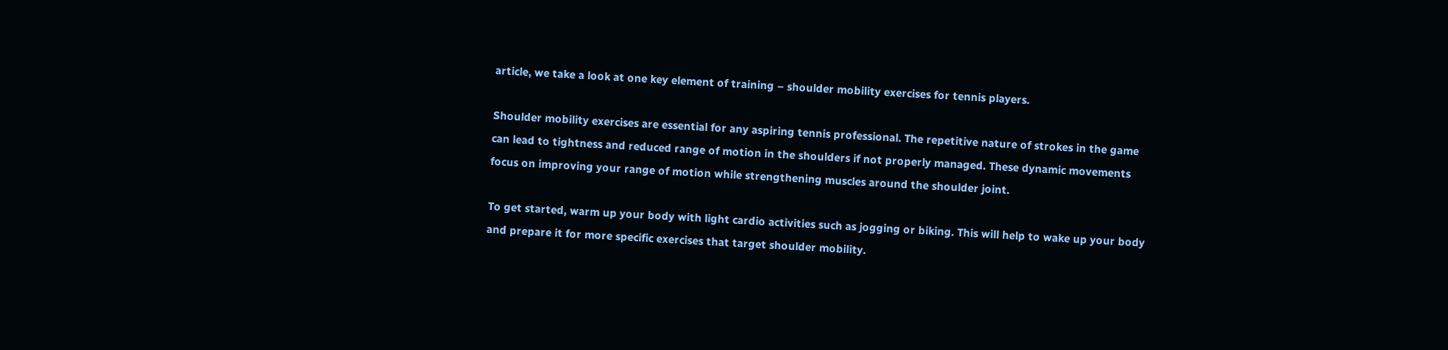article, we take a look at one key element of training – shoulder mobility exercises for tennis players.

Shoulder mobility exercises are essential for any aspiring tennis professional. The repetitive nature of strokes in the game can lead to tightness and reduced range of motion in the shoulders if not properly managed. These dynamic movements focus on improving your range of motion while strengthening muscles around the shoulder joint.

To get started, warm up your body with light cardio activities such as jogging or biking. This will help to wake up your body and prepare it for more specific exercises that target shoulder mobility.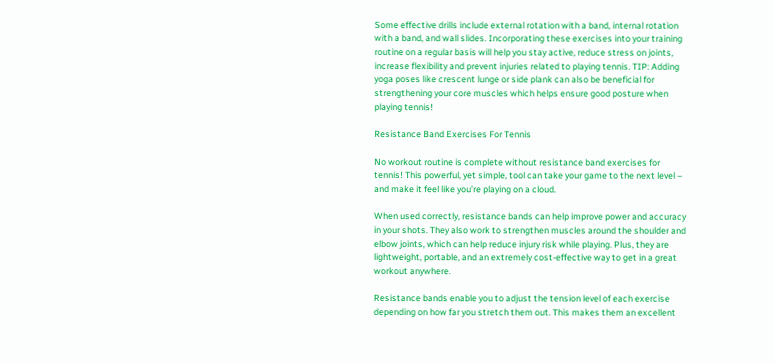Some effective drills include external rotation with a band, internal rotation with a band, and wall slides. Incorporating these exercises into your training routine on a regular basis will help you stay active, reduce stress on joints, increase flexibility and prevent injuries related to playing tennis. TIP: Adding yoga poses like crescent lunge or side plank can also be beneficial for strengthening your core muscles which helps ensure good posture when playing tennis!

Resistance Band Exercises For Tennis

No workout routine is complete without resistance band exercises for tennis! This powerful, yet simple, tool can take your game to the next level – and make it feel like you’re playing on a cloud.

When used correctly, resistance bands can help improve power and accuracy in your shots. They also work to strengthen muscles around the shoulder and elbow joints, which can help reduce injury risk while playing. Plus, they are lightweight, portable, and an extremely cost-effective way to get in a great workout anywhere.

Resistance bands enable you to adjust the tension level of each exercise depending on how far you stretch them out. This makes them an excellent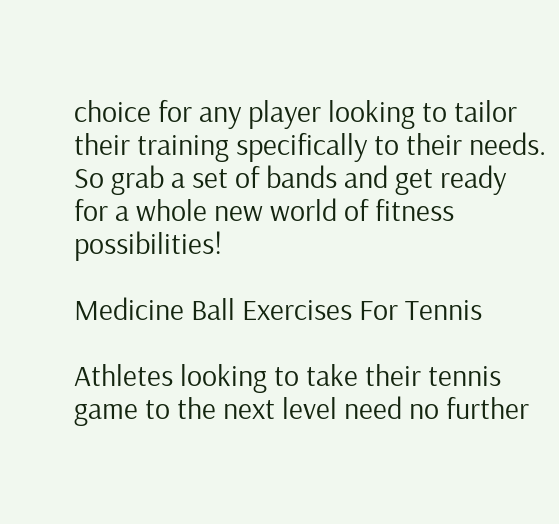choice for any player looking to tailor their training specifically to their needs. So grab a set of bands and get ready for a whole new world of fitness possibilities!

Medicine Ball Exercises For Tennis

Athletes looking to take their tennis game to the next level need no further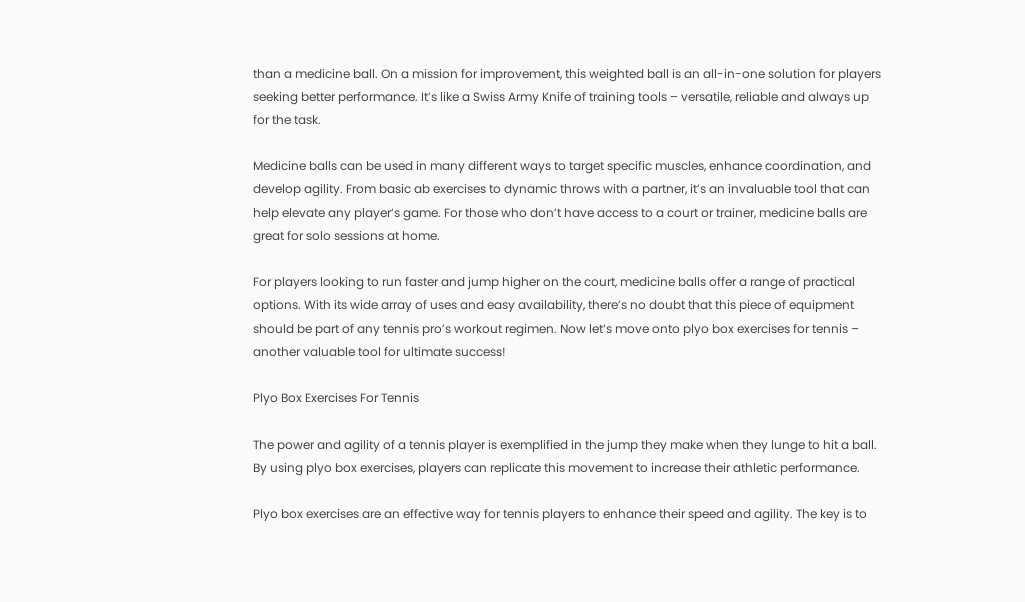than a medicine ball. On a mission for improvement, this weighted ball is an all-in-one solution for players seeking better performance. It’s like a Swiss Army Knife of training tools – versatile, reliable and always up for the task.

Medicine balls can be used in many different ways to target specific muscles, enhance coordination, and develop agility. From basic ab exercises to dynamic throws with a partner, it’s an invaluable tool that can help elevate any player’s game. For those who don’t have access to a court or trainer, medicine balls are great for solo sessions at home.

For players looking to run faster and jump higher on the court, medicine balls offer a range of practical options. With its wide array of uses and easy availability, there’s no doubt that this piece of equipment should be part of any tennis pro’s workout regimen. Now let’s move onto plyo box exercises for tennis – another valuable tool for ultimate success!

Plyo Box Exercises For Tennis

The power and agility of a tennis player is exemplified in the jump they make when they lunge to hit a ball. By using plyo box exercises, players can replicate this movement to increase their athletic performance.

Plyo box exercises are an effective way for tennis players to enhance their speed and agility. The key is to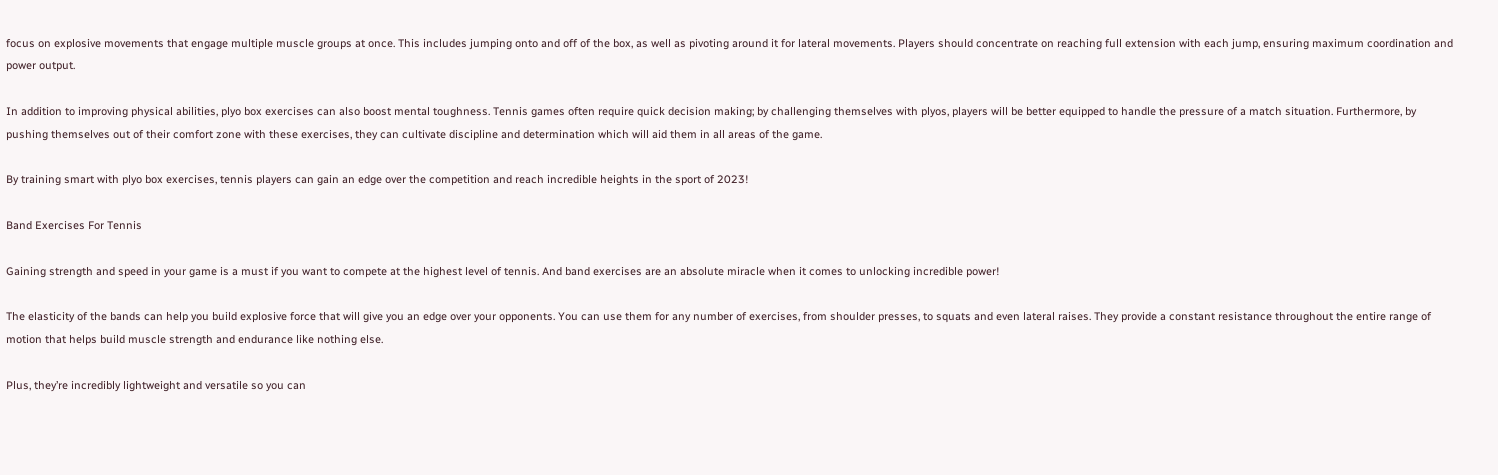focus on explosive movements that engage multiple muscle groups at once. This includes jumping onto and off of the box, as well as pivoting around it for lateral movements. Players should concentrate on reaching full extension with each jump, ensuring maximum coordination and power output.

In addition to improving physical abilities, plyo box exercises can also boost mental toughness. Tennis games often require quick decision making; by challenging themselves with plyos, players will be better equipped to handle the pressure of a match situation. Furthermore, by pushing themselves out of their comfort zone with these exercises, they can cultivate discipline and determination which will aid them in all areas of the game.

By training smart with plyo box exercises, tennis players can gain an edge over the competition and reach incredible heights in the sport of 2023!

Band Exercises For Tennis

Gaining strength and speed in your game is a must if you want to compete at the highest level of tennis. And band exercises are an absolute miracle when it comes to unlocking incredible power!

The elasticity of the bands can help you build explosive force that will give you an edge over your opponents. You can use them for any number of exercises, from shoulder presses, to squats and even lateral raises. They provide a constant resistance throughout the entire range of motion that helps build muscle strength and endurance like nothing else.

Plus, they’re incredibly lightweight and versatile so you can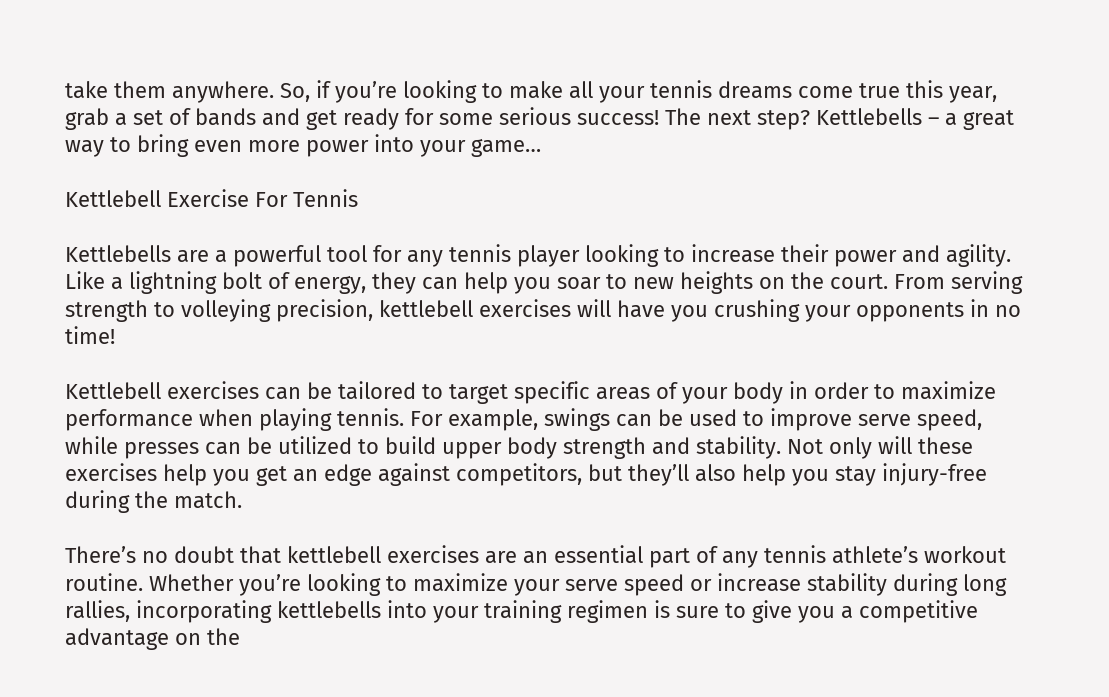take them anywhere. So, if you’re looking to make all your tennis dreams come true this year, grab a set of bands and get ready for some serious success! The next step? Kettlebells – a great way to bring even more power into your game…

Kettlebell Exercise For Tennis

Kettlebells are a powerful tool for any tennis player looking to increase their power and agility. Like a lightning bolt of energy, they can help you soar to new heights on the court. From serving strength to volleying precision, kettlebell exercises will have you crushing your opponents in no time!

Kettlebell exercises can be tailored to target specific areas of your body in order to maximize performance when playing tennis. For example, swings can be used to improve serve speed, while presses can be utilized to build upper body strength and stability. Not only will these exercises help you get an edge against competitors, but they’ll also help you stay injury-free during the match.

There’s no doubt that kettlebell exercises are an essential part of any tennis athlete’s workout routine. Whether you’re looking to maximize your serve speed or increase stability during long rallies, incorporating kettlebells into your training regimen is sure to give you a competitive advantage on the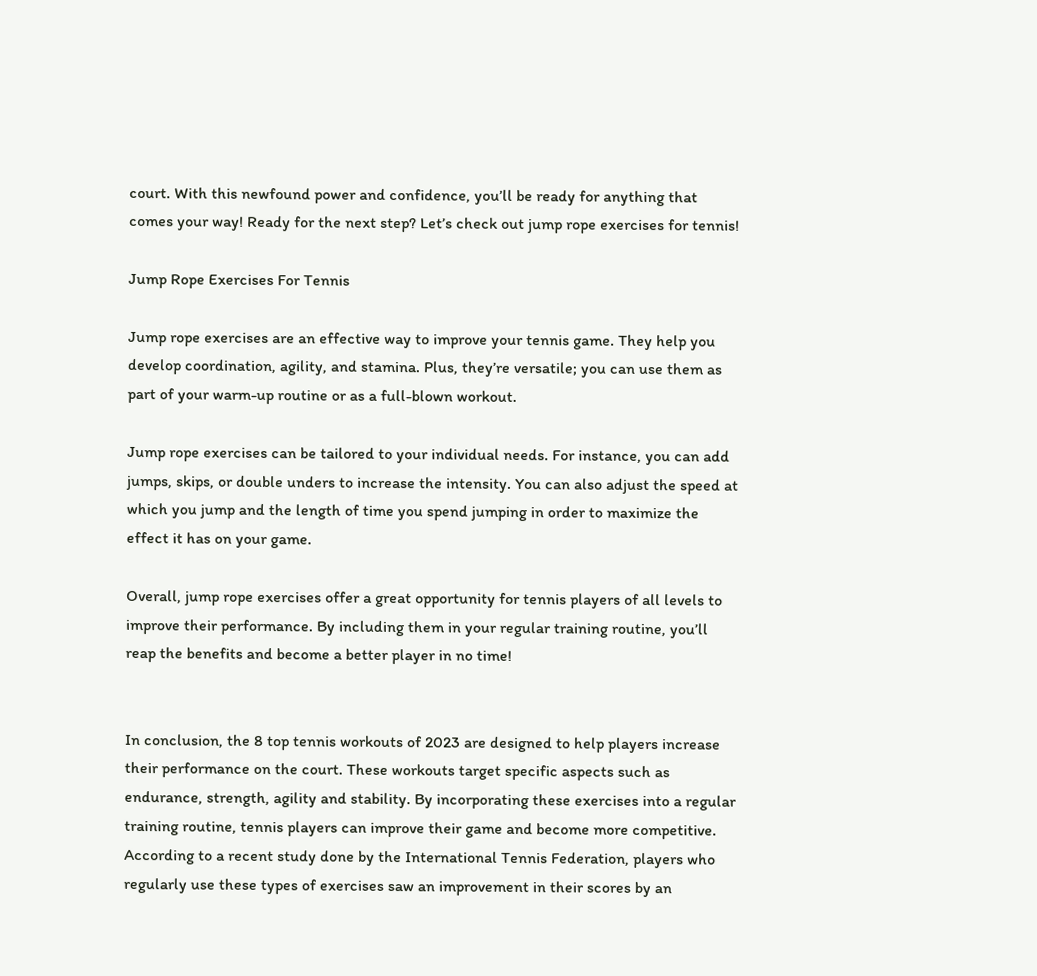court. With this newfound power and confidence, you’ll be ready for anything that comes your way! Ready for the next step? Let’s check out jump rope exercises for tennis!

Jump Rope Exercises For Tennis

Jump rope exercises are an effective way to improve your tennis game. They help you develop coordination, agility, and stamina. Plus, they’re versatile; you can use them as part of your warm-up routine or as a full-blown workout.

Jump rope exercises can be tailored to your individual needs. For instance, you can add jumps, skips, or double unders to increase the intensity. You can also adjust the speed at which you jump and the length of time you spend jumping in order to maximize the effect it has on your game.

Overall, jump rope exercises offer a great opportunity for tennis players of all levels to improve their performance. By including them in your regular training routine, you’ll reap the benefits and become a better player in no time!


In conclusion, the 8 top tennis workouts of 2023 are designed to help players increase their performance on the court. These workouts target specific aspects such as endurance, strength, agility and stability. By incorporating these exercises into a regular training routine, tennis players can improve their game and become more competitive. According to a recent study done by the International Tennis Federation, players who regularly use these types of exercises saw an improvement in their scores by an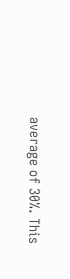average of 30%. This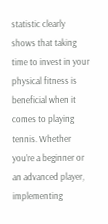statistic clearly shows that taking time to invest in your physical fitness is beneficial when it comes to playing tennis. Whether you’re a beginner or an advanced player, implementing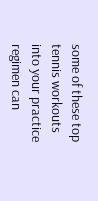some of these top tennis workouts into your practice regimen can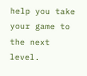help you take your game to the next level.